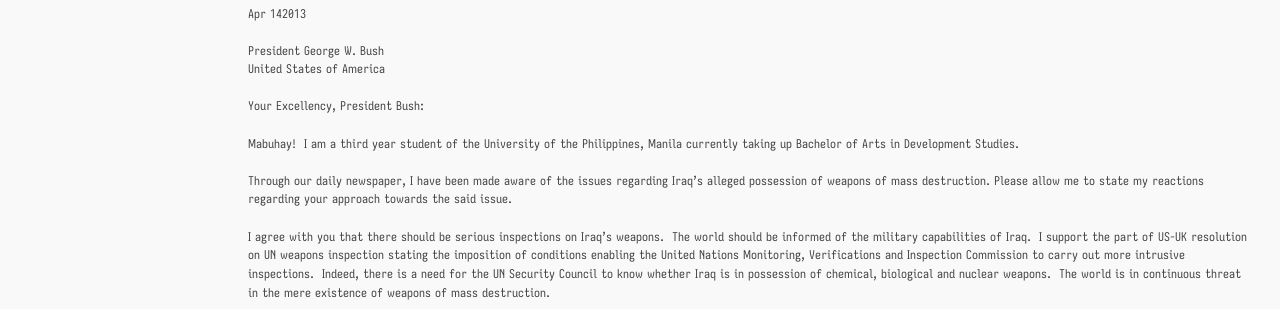Apr 142013

President George W. Bush
United States of America

Your Excellency, President Bush:

Mabuhay!  I am a third year student of the University of the Philippines, Manila currently taking up Bachelor of Arts in Development Studies.

Through our daily newspaper, I have been made aware of the issues regarding Iraq’s alleged possession of weapons of mass destruction. Please allow me to state my reactions regarding your approach towards the said issue.

I agree with you that there should be serious inspections on Iraq’s weapons.  The world should be informed of the military capabilities of Iraq.  I support the part of US-UK resolution on UN weapons inspection stating the imposition of conditions enabling the United Nations Monitoring, Verifications and Inspection Commission to carry out more intrusive inspections.  Indeed, there is a need for the UN Security Council to know whether Iraq is in possession of chemical, biological and nuclear weapons.  The world is in continuous threat in the mere existence of weapons of mass destruction.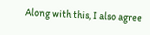Along with this, I also agree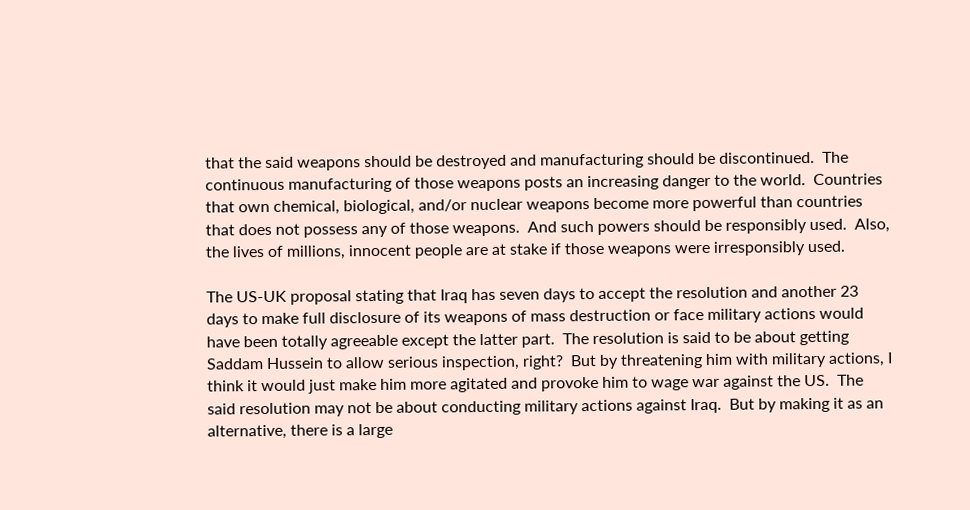that the said weapons should be destroyed and manufacturing should be discontinued.  The continuous manufacturing of those weapons posts an increasing danger to the world.  Countries that own chemical, biological, and/or nuclear weapons become more powerful than countries that does not possess any of those weapons.  And such powers should be responsibly used.  Also, the lives of millions, innocent people are at stake if those weapons were irresponsibly used.

The US-UK proposal stating that Iraq has seven days to accept the resolution and another 23 days to make full disclosure of its weapons of mass destruction or face military actions would have been totally agreeable except the latter part.  The resolution is said to be about getting Saddam Hussein to allow serious inspection, right?  But by threatening him with military actions, I think it would just make him more agitated and provoke him to wage war against the US.  The said resolution may not be about conducting military actions against Iraq.  But by making it as an alternative, there is a large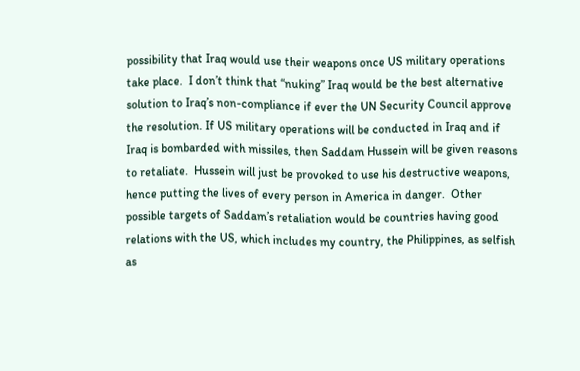possibility that Iraq would use their weapons once US military operations take place.  I don’t think that “nuking” Iraq would be the best alternative solution to Iraq’s non-compliance if ever the UN Security Council approve the resolution. If US military operations will be conducted in Iraq and if Iraq is bombarded with missiles, then Saddam Hussein will be given reasons to retaliate.  Hussein will just be provoked to use his destructive weapons, hence putting the lives of every person in America in danger.  Other possible targets of Saddam’s retaliation would be countries having good relations with the US, which includes my country, the Philippines, as selfish as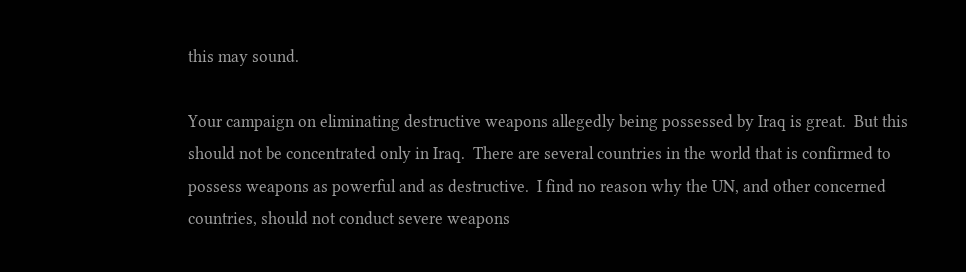this may sound.

Your campaign on eliminating destructive weapons allegedly being possessed by Iraq is great.  But this should not be concentrated only in Iraq.  There are several countries in the world that is confirmed to possess weapons as powerful and as destructive.  I find no reason why the UN, and other concerned countries, should not conduct severe weapons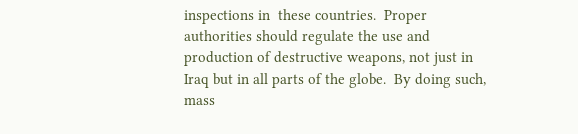inspections in  these countries.  Proper authorities should regulate the use and production of destructive weapons, not just in Iraq but in all parts of the globe.  By doing such, mass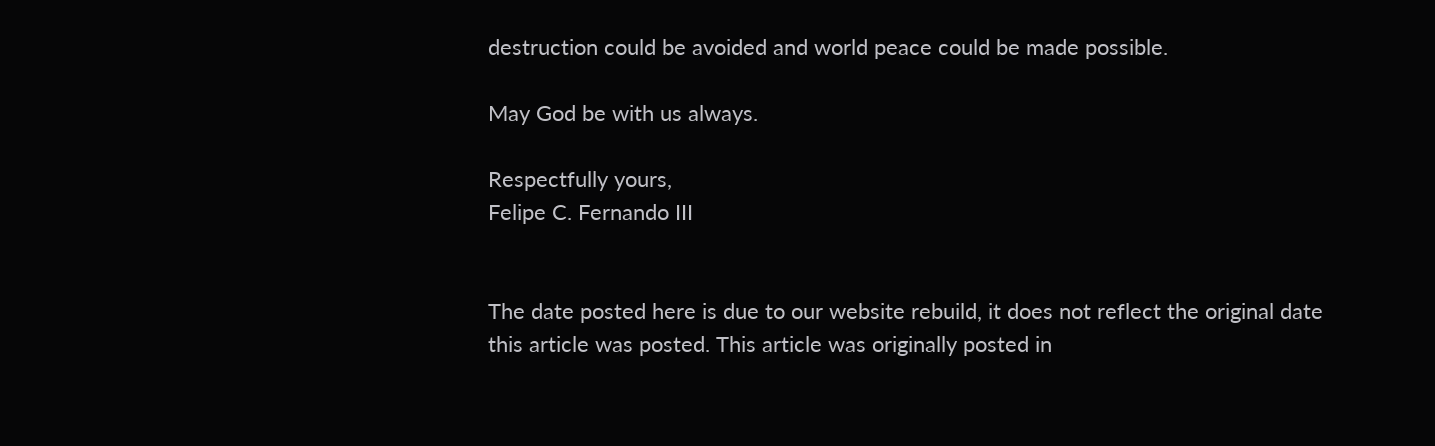destruction could be avoided and world peace could be made possible.

May God be with us always.

Respectfully yours,
Felipe C. Fernando III


The date posted here is due to our website rebuild, it does not reflect the original date this article was posted. This article was originally posted in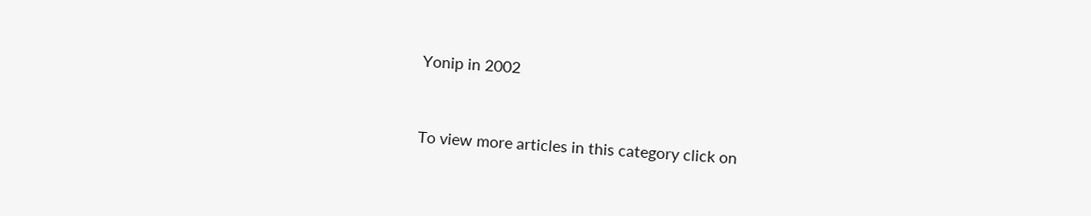Yonip in 2002



To view more articles in this category click on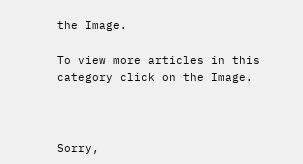the Image.

To view more articles in this category click on the Image.



Sorry,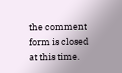the comment form is closed at this time.